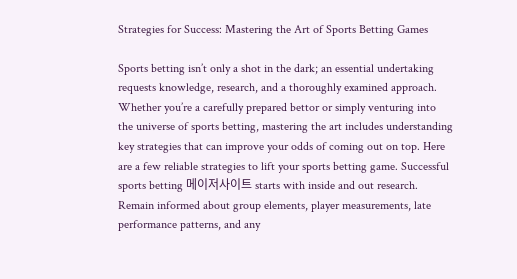Strategies for Success: Mastering the Art of Sports Betting Games

Sports betting isn’t only a shot in the dark; an essential undertaking requests knowledge, research, and a thoroughly examined approach. Whether you’re a carefully prepared bettor or simply venturing into the universe of sports betting, mastering the art includes understanding key strategies that can improve your odds of coming out on top. Here are a few reliable strategies to lift your sports betting game. Successful sports betting 메이저사이트 starts with inside and out research. Remain informed about group elements, player measurements, late performance patterns, and any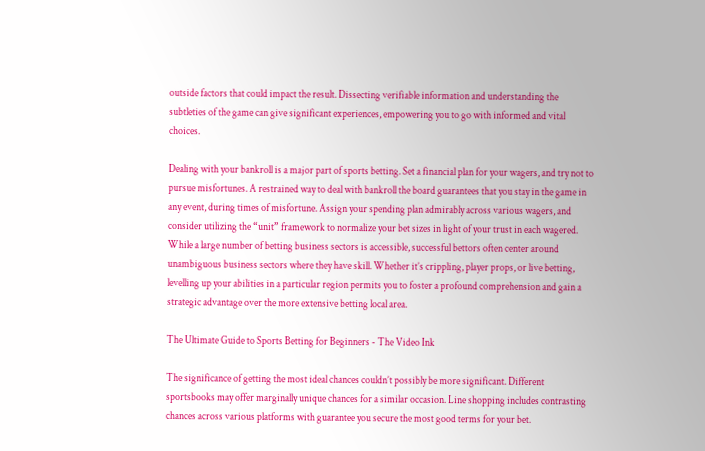outside factors that could impact the result. Dissecting verifiable information and understanding the subtleties of the game can give significant experiences, empowering you to go with informed and vital choices.

Dealing with your bankroll is a major part of sports betting. Set a financial plan for your wagers, and try not to pursue misfortunes. A restrained way to deal with bankroll the board guarantees that you stay in the game in any event, during times of misfortune. Assign your spending plan admirably across various wagers, and consider utilizing the “unit” framework to normalize your bet sizes in light of your trust in each wagered. While a large number of betting business sectors is accessible, successful bettors often center around unambiguous business sectors where they have skill. Whether it’s crippling, player props, or live betting, levelling up your abilities in a particular region permits you to foster a profound comprehension and gain a strategic advantage over the more extensive betting local area.

The Ultimate Guide to Sports Betting for Beginners - The Video Ink

The significance of getting the most ideal chances couldn’t possibly be more significant. Different sportsbooks may offer marginally unique chances for a similar occasion. Line shopping includes contrasting chances across various platforms with guarantee you secure the most good terms for your bet.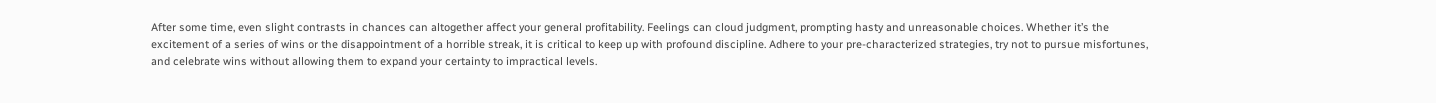After some time, even slight contrasts in chances can altogether affect your general profitability. Feelings can cloud judgment, prompting hasty and unreasonable choices. Whether it’s the excitement of a series of wins or the disappointment of a horrible streak, it is critical to keep up with profound discipline. Adhere to your pre-characterized strategies, try not to pursue misfortunes, and celebrate wins without allowing them to expand your certainty to impractical levels.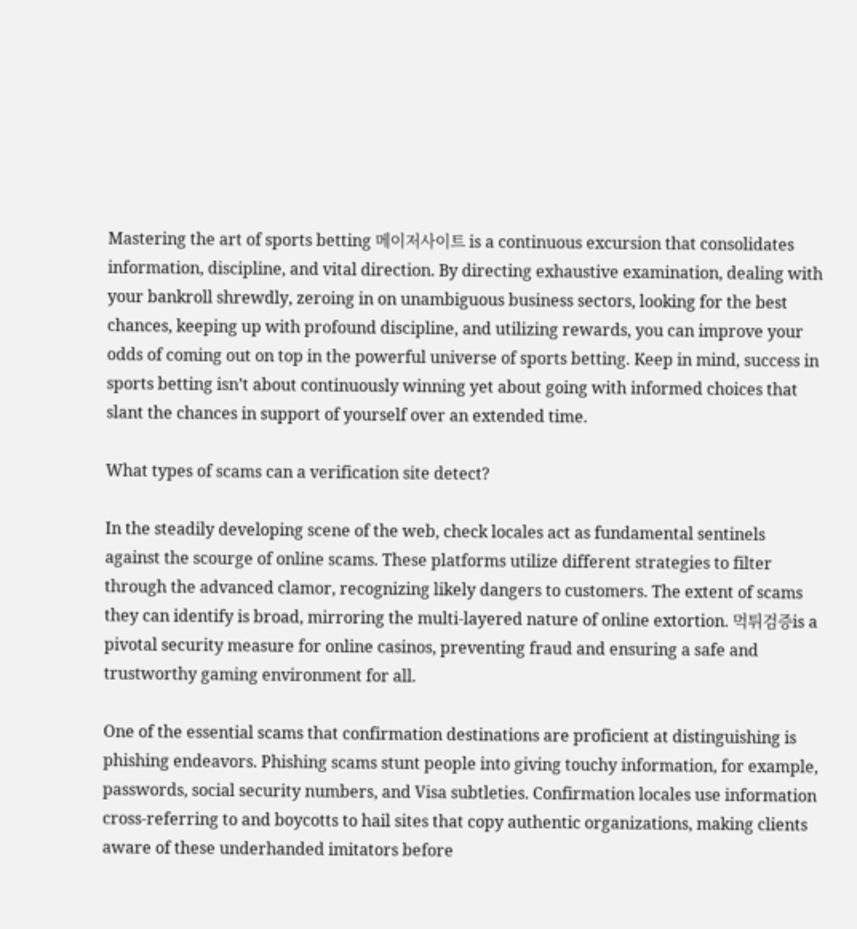Mastering the art of sports betting 메이저사이트 is a continuous excursion that consolidates information, discipline, and vital direction. By directing exhaustive examination, dealing with your bankroll shrewdly, zeroing in on unambiguous business sectors, looking for the best chances, keeping up with profound discipline, and utilizing rewards, you can improve your odds of coming out on top in the powerful universe of sports betting. Keep in mind, success in sports betting isn’t about continuously winning yet about going with informed choices that slant the chances in support of yourself over an extended time.

What types of scams can a verification site detect?

In the steadily developing scene of the web, check locales act as fundamental sentinels against the scourge of online scams. These platforms utilize different strategies to filter through the advanced clamor, recognizing likely dangers to customers. The extent of scams they can identify is broad, mirroring the multi-layered nature of online extortion. 먹튀검증is a pivotal security measure for online casinos, preventing fraud and ensuring a safe and trustworthy gaming environment for all.

One of the essential scams that confirmation destinations are proficient at distinguishing is phishing endeavors. Phishing scams stunt people into giving touchy information, for example, passwords, social security numbers, and Visa subtleties. Confirmation locales use information cross-referring to and boycotts to hail sites that copy authentic organizations, making clients aware of these underhanded imitators before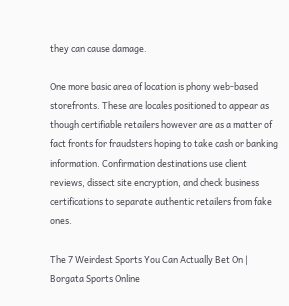they can cause damage.

One more basic area of location is phony web-based storefronts. These are locales positioned to appear as though certifiable retailers however are as a matter of fact fronts for fraudsters hoping to take cash or banking information. Confirmation destinations use client reviews, dissect site encryption, and check business certifications to separate authentic retailers from fake ones.

The 7 Weirdest Sports You Can Actually Bet On | Borgata Sports Online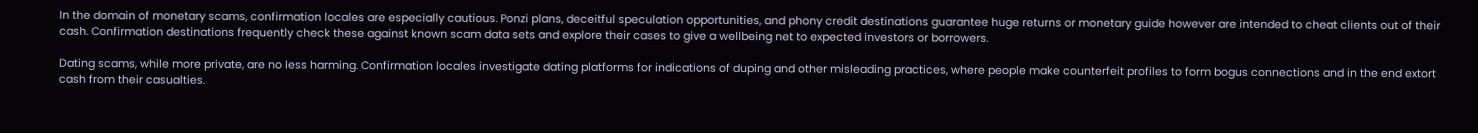In the domain of monetary scams, confirmation locales are especially cautious. Ponzi plans, deceitful speculation opportunities, and phony credit destinations guarantee huge returns or monetary guide however are intended to cheat clients out of their cash. Confirmation destinations frequently check these against known scam data sets and explore their cases to give a wellbeing net to expected investors or borrowers.

Dating scams, while more private, are no less harming. Confirmation locales investigate dating platforms for indications of duping and other misleading practices, where people make counterfeit profiles to form bogus connections and in the end extort cash from their casualties.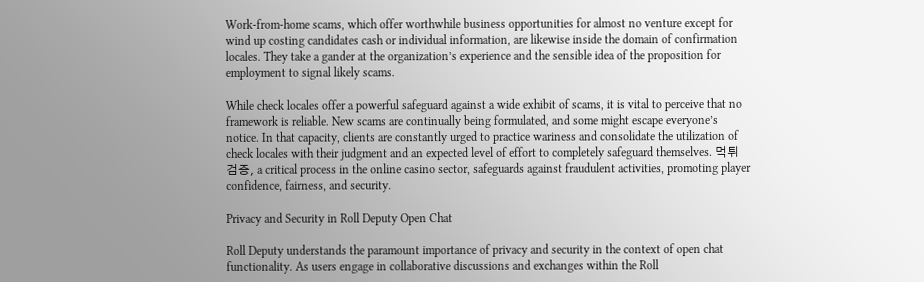Work-from-home scams, which offer worthwhile business opportunities for almost no venture except for wind up costing candidates cash or individual information, are likewise inside the domain of confirmation locales. They take a gander at the organization’s experience and the sensible idea of the proposition for employment to signal likely scams.

While check locales offer a powerful safeguard against a wide exhibit of scams, it is vital to perceive that no framework is reliable. New scams are continually being formulated, and some might escape everyone’s notice. In that capacity, clients are constantly urged to practice wariness and consolidate the utilization of check locales with their judgment and an expected level of effort to completely safeguard themselves. 먹튀검증, a critical process in the online casino sector, safeguards against fraudulent activities, promoting player confidence, fairness, and security.

Privacy and Security in Roll Deputy Open Chat

Roll Deputy understands the paramount importance of privacy and security in the context of open chat functionality. As users engage in collaborative discussions and exchanges within the Roll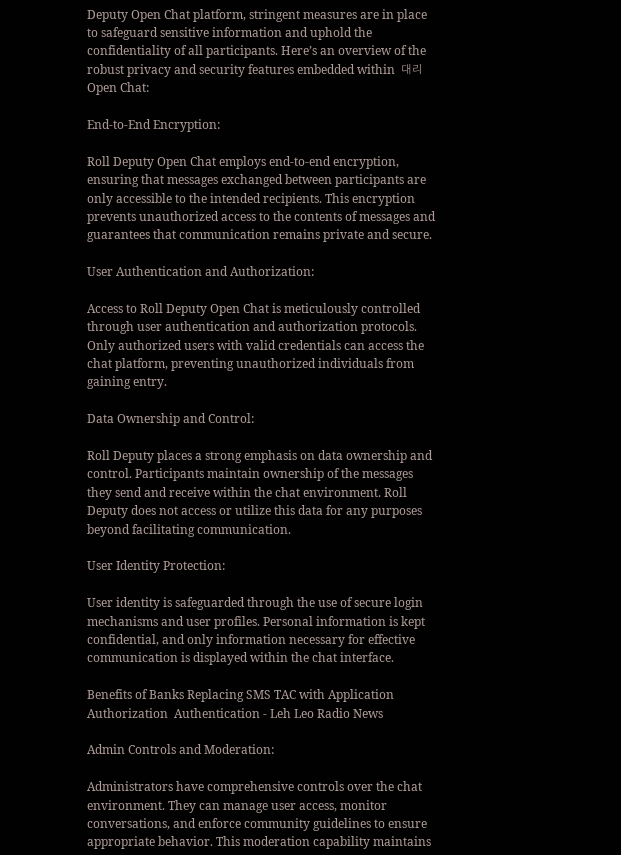Deputy Open Chat platform, stringent measures are in place to safeguard sensitive information and uphold the confidentiality of all participants. Here’s an overview of the robust privacy and security features embedded within  대리 Open Chat:

End-to-End Encryption:

Roll Deputy Open Chat employs end-to-end encryption, ensuring that messages exchanged between participants are only accessible to the intended recipients. This encryption prevents unauthorized access to the contents of messages and guarantees that communication remains private and secure.

User Authentication and Authorization:

Access to Roll Deputy Open Chat is meticulously controlled through user authentication and authorization protocols. Only authorized users with valid credentials can access the chat platform, preventing unauthorized individuals from gaining entry.

Data Ownership and Control:

Roll Deputy places a strong emphasis on data ownership and control. Participants maintain ownership of the messages they send and receive within the chat environment. Roll Deputy does not access or utilize this data for any purposes beyond facilitating communication.

User Identity Protection:

User identity is safeguarded through the use of secure login mechanisms and user profiles. Personal information is kept confidential, and only information necessary for effective communication is displayed within the chat interface.

Benefits of Banks Replacing SMS TAC with Application Authorization  Authentication - Leh Leo Radio News

Admin Controls and Moderation:

Administrators have comprehensive controls over the chat environment. They can manage user access, monitor conversations, and enforce community guidelines to ensure appropriate behavior. This moderation capability maintains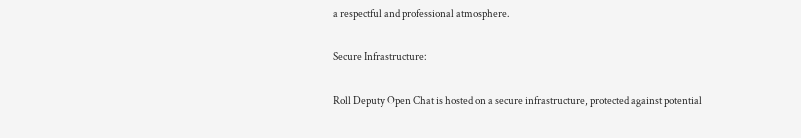a respectful and professional atmosphere.

Secure Infrastructure:

Roll Deputy Open Chat is hosted on a secure infrastructure, protected against potential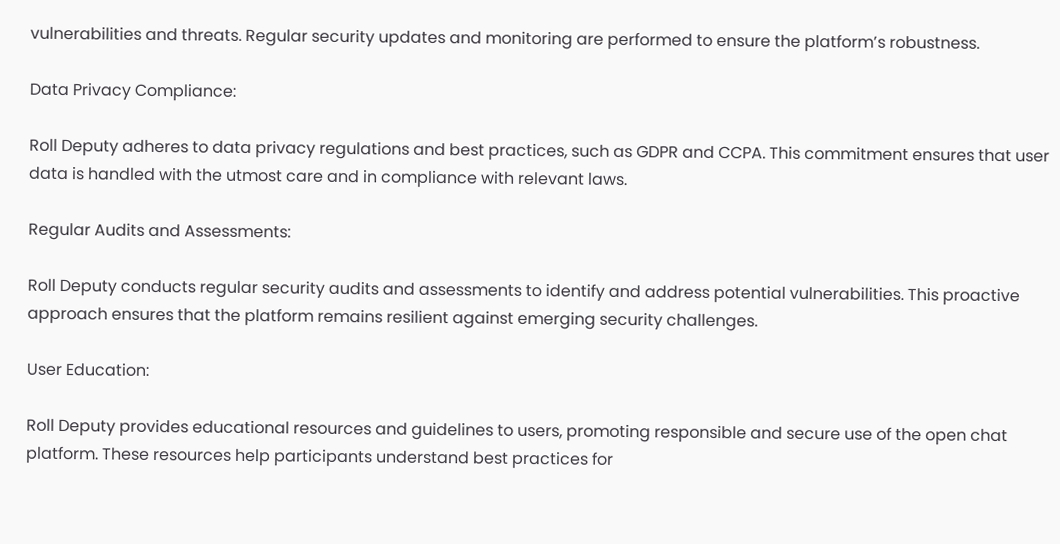vulnerabilities and threats. Regular security updates and monitoring are performed to ensure the platform’s robustness.

Data Privacy Compliance:

Roll Deputy adheres to data privacy regulations and best practices, such as GDPR and CCPA. This commitment ensures that user data is handled with the utmost care and in compliance with relevant laws.

Regular Audits and Assessments:

Roll Deputy conducts regular security audits and assessments to identify and address potential vulnerabilities. This proactive approach ensures that the platform remains resilient against emerging security challenges.

User Education:

Roll Deputy provides educational resources and guidelines to users, promoting responsible and secure use of the open chat platform. These resources help participants understand best practices for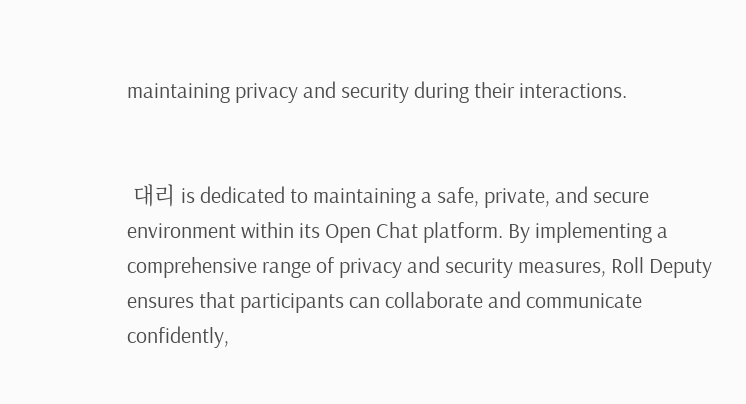maintaining privacy and security during their interactions.


 대리 is dedicated to maintaining a safe, private, and secure environment within its Open Chat platform. By implementing a comprehensive range of privacy and security measures, Roll Deputy ensures that participants can collaborate and communicate confidently,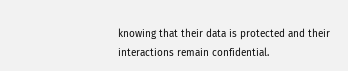knowing that their data is protected and their interactions remain confidential.